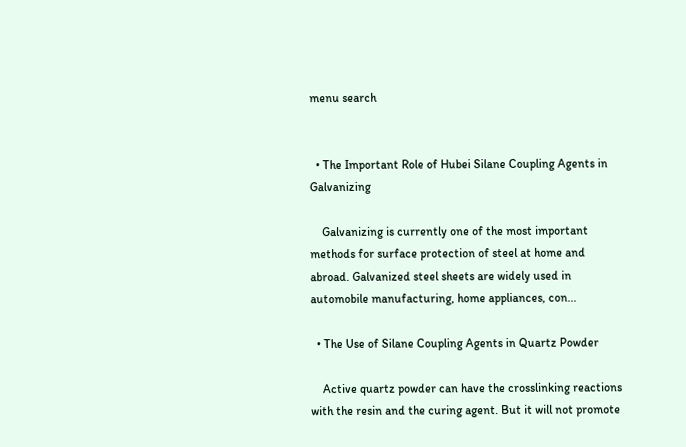menu search


  • The Important Role of Hubei Silane Coupling Agents in Galvanizing

    Galvanizing is currently one of the most important methods for surface protection of steel at home and abroad. Galvanized steel sheets are widely used in automobile manufacturing, home appliances, con...

  • The Use of Silane Coupling Agents in Quartz Powder

    Active quartz powder can have the crosslinking reactions with the resin and the curing agent. But it will not promote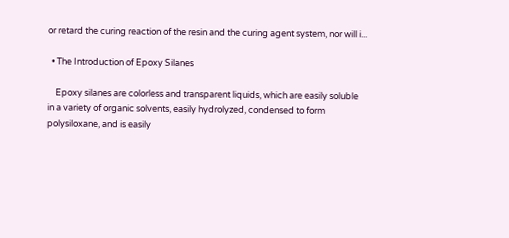or retard the curing reaction of the resin and the curing agent system, nor will i...

  • The Introduction of Epoxy Silanes

    Epoxy silanes are colorless and transparent liquids, which are easily soluble in a variety of organic solvents, easily hydrolyzed, condensed to form polysiloxane, and is easily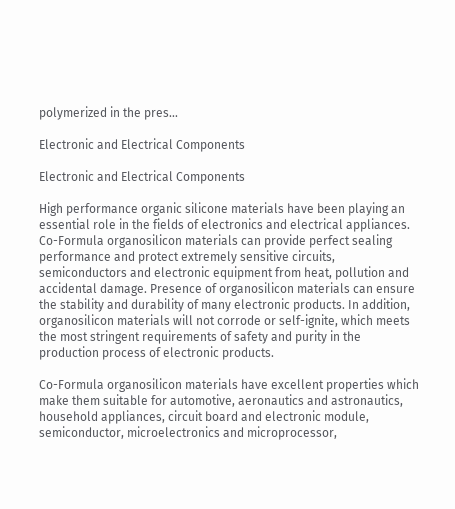polymerized in the pres...

Electronic and Electrical Components

Electronic and Electrical Components

High performance organic silicone materials have been playing an essential role in the fields of electronics and electrical appliances. Co-Formula organosilicon materials can provide perfect sealing performance and protect extremely sensitive circuits, semiconductors and electronic equipment from heat, pollution and accidental damage. Presence of organosilicon materials can ensure the stability and durability of many electronic products. In addition, organosilicon materials will not corrode or self-ignite, which meets the most stringent requirements of safety and purity in the production process of electronic products.

Co-Formula organosilicon materials have excellent properties which make them suitable for automotive, aeronautics and astronautics, household appliances, circuit board and electronic module, semiconductor, microelectronics and microprocessor,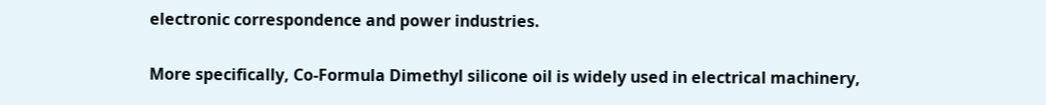electronic correspondence and power industries.

More specifically, Co-Formula Dimethyl silicone oil is widely used in electrical machinery,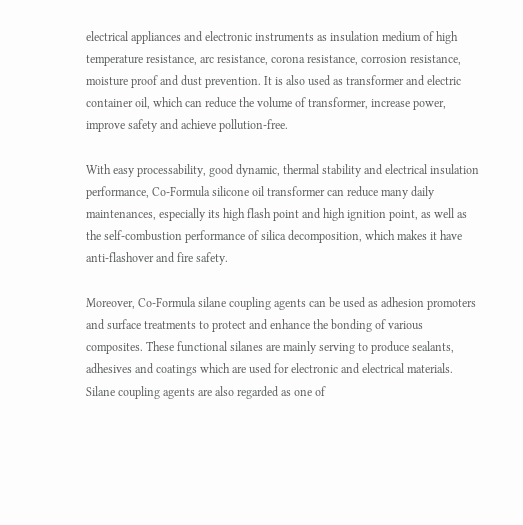electrical appliances and electronic instruments as insulation medium of high temperature resistance, arc resistance, corona resistance, corrosion resistance, moisture proof and dust prevention. It is also used as transformer and electric container oil, which can reduce the volume of transformer, increase power, improve safety and achieve pollution-free.

With easy processability, good dynamic, thermal stability and electrical insulation performance, Co-Formula silicone oil transformer can reduce many daily maintenances, especially its high flash point and high ignition point, as well as the self-combustion performance of silica decomposition, which makes it have anti-flashover and fire safety.

Moreover, Co-Formula silane coupling agents can be used as adhesion promoters and surface treatments to protect and enhance the bonding of various composites. These functional silanes are mainly serving to produce sealants, adhesives and coatings which are used for electronic and electrical materials. Silane coupling agents are also regarded as one of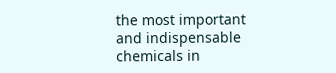the most important and indispensable chemicals in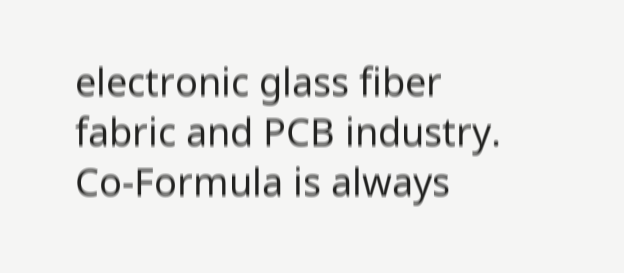electronic glass fiber fabric and PCB industry. Co-Formula is always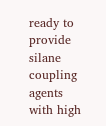ready to provide silane coupling agents with high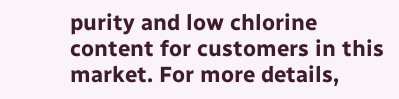purity and low chlorine content for customers in this market. For more details,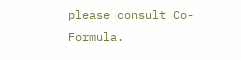please consult Co-Formula.